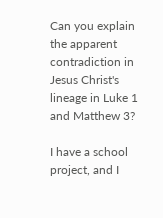Can you explain the apparent contradiction in Jesus Christ's lineage in Luke 1 and Matthew 3?

I have a school project, and I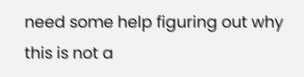need some help figuring out why this is not a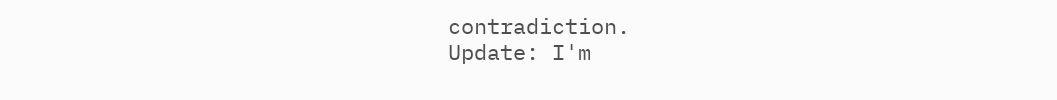contradiction.
Update: I'm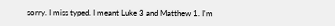sorry. I miss typed. I meant Luke 3 and Matthew 1. I'm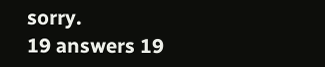sorry.
19 answers 19